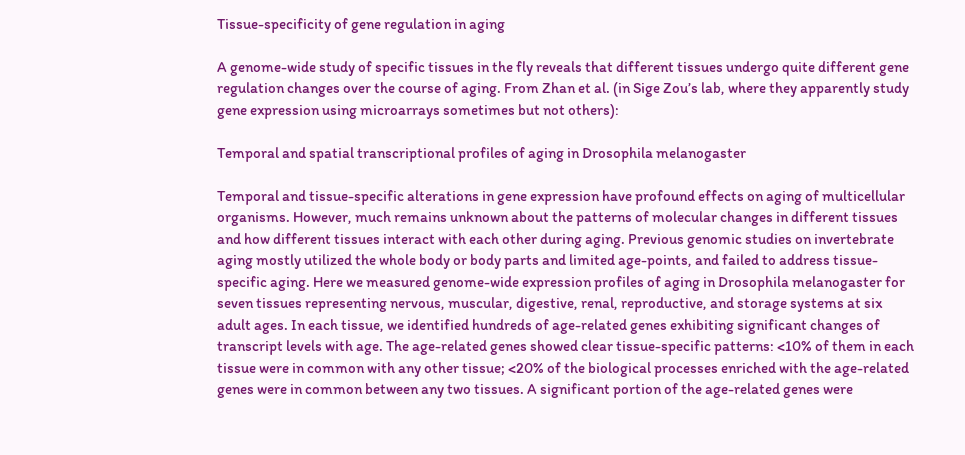Tissue-specificity of gene regulation in aging

A genome-wide study of specific tissues in the fly reveals that different tissues undergo quite different gene regulation changes over the course of aging. From Zhan et al. (in Sige Zou’s lab, where they apparently study gene expression using microarrays sometimes but not others):

Temporal and spatial transcriptional profiles of aging in Drosophila melanogaster

Temporal and tissue-specific alterations in gene expression have profound effects on aging of multicellular organisms. However, much remains unknown about the patterns of molecular changes in different tissues and how different tissues interact with each other during aging. Previous genomic studies on invertebrate aging mostly utilized the whole body or body parts and limited age-points, and failed to address tissue-specific aging. Here we measured genome-wide expression profiles of aging in Drosophila melanogaster for seven tissues representing nervous, muscular, digestive, renal, reproductive, and storage systems at six adult ages. In each tissue, we identified hundreds of age-related genes exhibiting significant changes of transcript levels with age. The age-related genes showed clear tissue-specific patterns: <10% of them in each tissue were in common with any other tissue; <20% of the biological processes enriched with the age-related genes were in common between any two tissues. A significant portion of the age-related genes were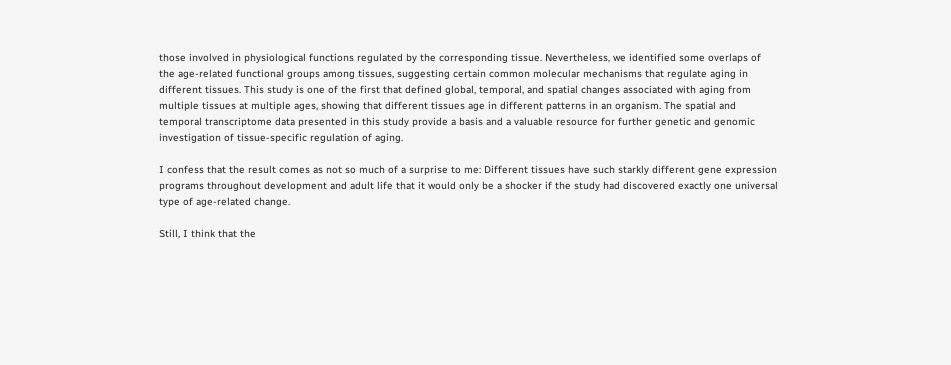those involved in physiological functions regulated by the corresponding tissue. Nevertheless, we identified some overlaps of the age-related functional groups among tissues, suggesting certain common molecular mechanisms that regulate aging in different tissues. This study is one of the first that defined global, temporal, and spatial changes associated with aging from multiple tissues at multiple ages, showing that different tissues age in different patterns in an organism. The spatial and temporal transcriptome data presented in this study provide a basis and a valuable resource for further genetic and genomic investigation of tissue-specific regulation of aging.

I confess that the result comes as not so much of a surprise to me: Different tissues have such starkly different gene expression programs throughout development and adult life that it would only be a shocker if the study had discovered exactly one universal type of age-related change.

Still, I think that the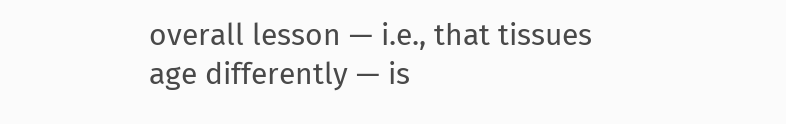overall lesson — i.e., that tissues age differently — is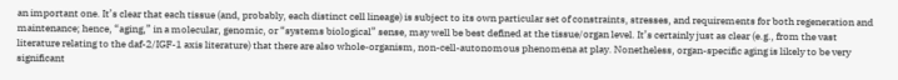an important one. It’s clear that each tissue (and, probably, each distinct cell lineage) is subject to its own particular set of constraints, stresses, and requirements for both regeneration and maintenance; hence, “aging,” in a molecular, genomic, or “systems biological” sense, may well be best defined at the tissue/organ level. It’s certainly just as clear (e.g., from the vast literature relating to the daf-2/IGF-1 axis literature) that there are also whole-organism, non-cell-autonomous phenomena at play. Nonetheless, organ-specific aging is likely to be very significant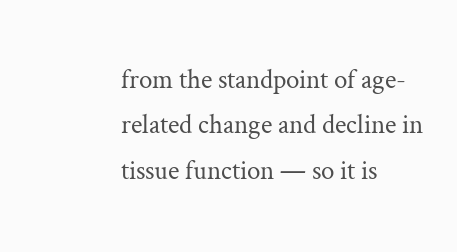from the standpoint of age-related change and decline in tissue function — so it is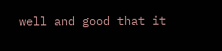well and good that it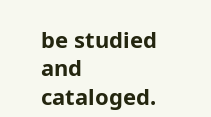be studied and cataloged.